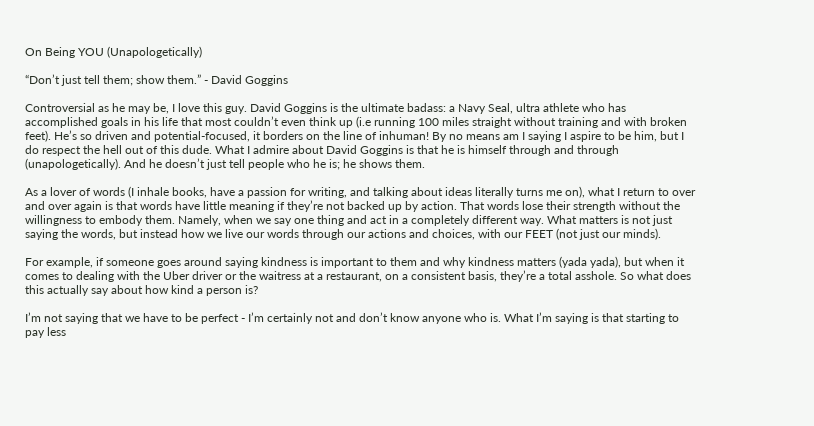On Being YOU (Unapologetically)

“Don’t just tell them; show them.” - David Goggins

Controversial as he may be, I love this guy. David Goggins is the ultimate badass: a Navy Seal, ultra athlete who has accomplished goals in his life that most couldn’t even think up (i.e running 100 miles straight without training and with broken feet). He’s so driven and potential-focused, it borders on the line of inhuman! By no means am I saying I aspire to be him, but I do respect the hell out of this dude. What I admire about David Goggins is that he is himself through and through (unapologetically). And he doesn’t just tell people who he is; he shows them.

As a lover of words (I inhale books, have a passion for writing, and talking about ideas literally turns me on), what I return to over and over again is that words have little meaning if they’re not backed up by action. That words lose their strength without the willingness to embody them. Namely, when we say one thing and act in a completely different way. What matters is not just saying the words, but instead how we live our words through our actions and choices, with our FEET (not just our minds).

For example, if someone goes around saying kindness is important to them and why kindness matters (yada yada), but when it comes to dealing with the Uber driver or the waitress at a restaurant, on a consistent basis, they’re a total asshole. So what does this actually say about how kind a person is?

I’m not saying that we have to be perfect - I’m certainly not and don’t know anyone who is. What I’m saying is that starting to pay less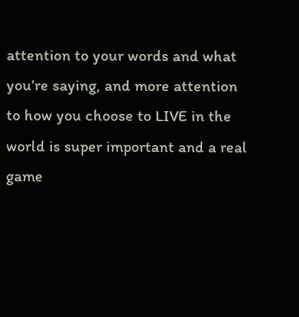attention to your words and what you’re saying, and more attention to how you choose to LIVE in the world is super important and a real game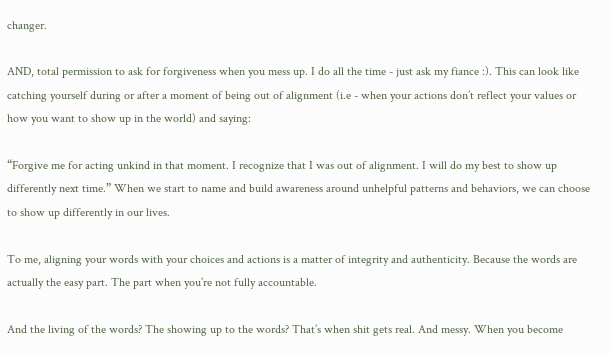changer.

AND, total permission to ask for forgiveness when you mess up. I do all the time - just ask my fiance :). This can look like catching yourself during or after a moment of being out of alignment (i.e - when your actions don’t reflect your values or how you want to show up in the world) and saying:

“Forgive me for acting unkind in that moment. I recognize that I was out of alignment. I will do my best to show up differently next time.” When we start to name and build awareness around unhelpful patterns and behaviors, we can choose to show up differently in our lives.

To me, aligning your words with your choices and actions is a matter of integrity and authenticity. Because the words are actually the easy part. The part when you’re not fully accountable.

And the living of the words? The showing up to the words? That’s when shit gets real. And messy. When you become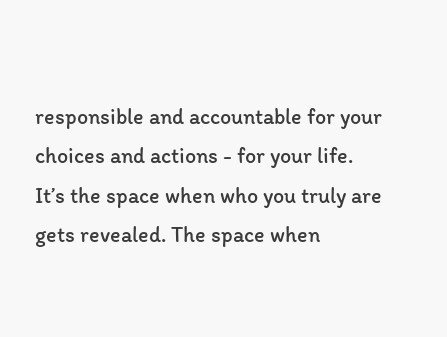responsible and accountable for your choices and actions - for your life. It’s the space when who you truly are gets revealed. The space when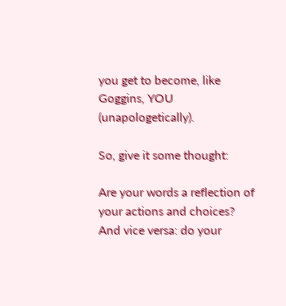you get to become, like Goggins, YOU (unapologetically).

So, give it some thought:

Are your words a reflection of your actions and choices?
And vice versa: do your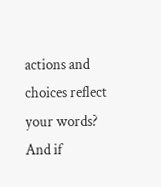actions and choices reflect your words?
And if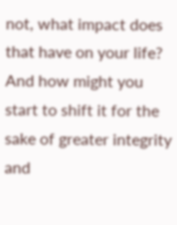not, what impact does that have on your life?
And how might you start to shift it for the sake of greater integrity and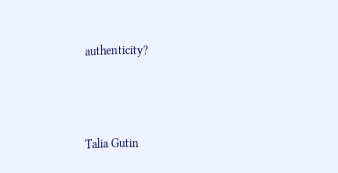authenticity?



Talia Gutin